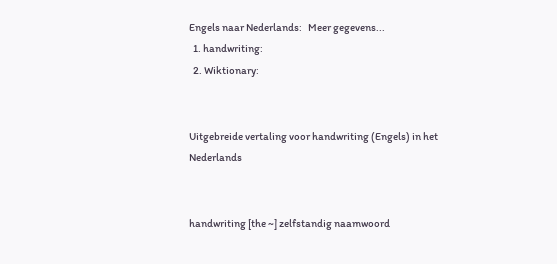Engels naar Nederlands:   Meer gegevens...
  1. handwriting:
  2. Wiktionary:


Uitgebreide vertaling voor handwriting (Engels) in het Nederlands


handwriting [the ~] zelfstandig naamwoord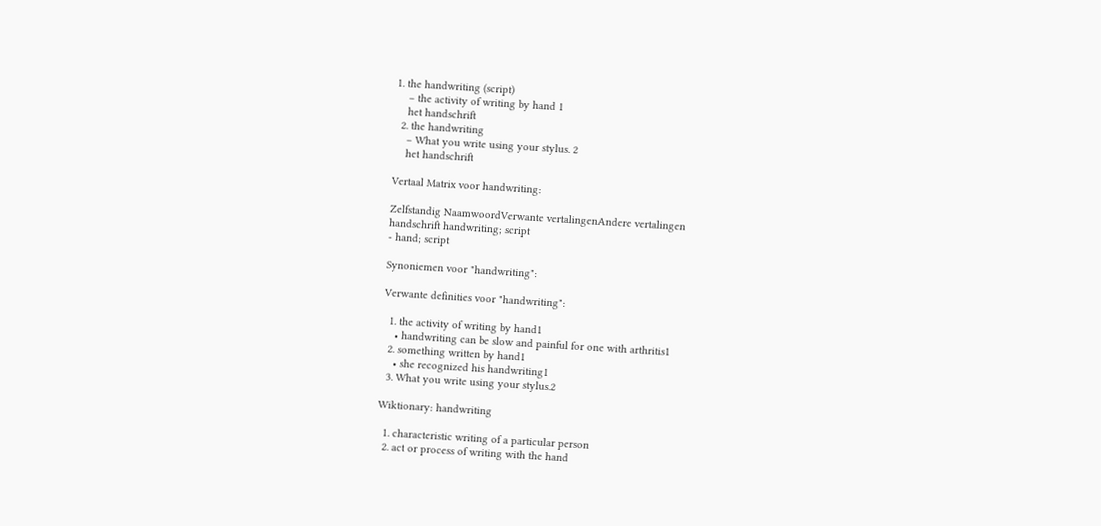1. the handwriting (script)
    – the activity of writing by hand 1
    het handschrift
  2. the handwriting
    – What you write using your stylus. 2
    het handschrift

Vertaal Matrix voor handwriting:

Zelfstandig NaamwoordVerwante vertalingenAndere vertalingen
handschrift handwriting; script
- hand; script

Synoniemen voor "handwriting":

Verwante definities voor "handwriting":

  1. the activity of writing by hand1
    • handwriting can be slow and painful for one with arthritis1
  2. something written by hand1
    • she recognized his handwriting1
  3. What you write using your stylus.2

Wiktionary: handwriting

  1. characteristic writing of a particular person
  2. act or process of writing with the hand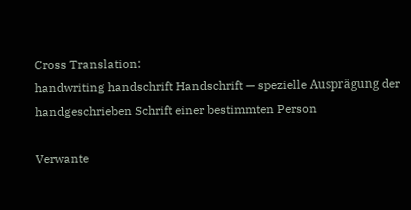Cross Translation:
handwriting handschrift Handschrift — spezielle Ausprägung der handgeschrieben Schrift einer bestimmten Person

Verwante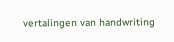vertalingen van handwriting